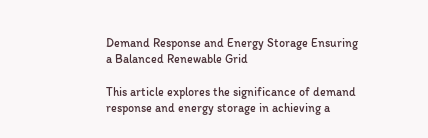Demand Response and Energy Storage Ensuring a Balanced Renewable Grid

This article explores the significance of demand response and energy storage in achieving a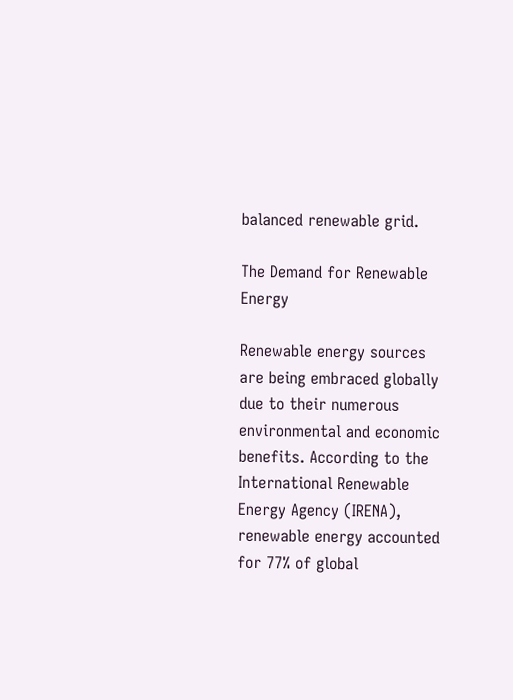balanced renewable grid.

The Demand for Renewable Energy

Renewable energy sources are being embraced globally due to their numerous environmental and economic benefits. According to the International Renewable Energy Agency (IRENA), renewable energy accounted for 77% of global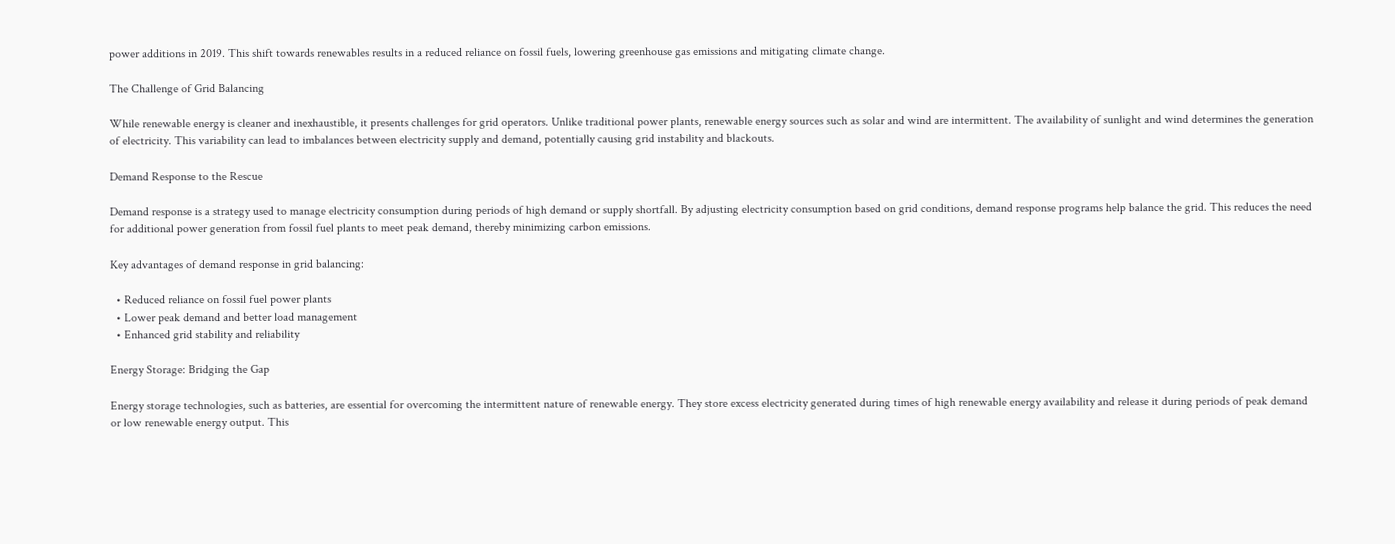power additions in 2019. This shift towards renewables results in a reduced reliance on fossil fuels, lowering greenhouse gas emissions and mitigating climate change.

The Challenge of Grid Balancing

While renewable energy is cleaner and inexhaustible, it presents challenges for grid operators. Unlike traditional power plants, renewable energy sources such as solar and wind are intermittent. The availability of sunlight and wind determines the generation of electricity. This variability can lead to imbalances between electricity supply and demand, potentially causing grid instability and blackouts.

Demand Response to the Rescue

Demand response is a strategy used to manage electricity consumption during periods of high demand or supply shortfall. By adjusting electricity consumption based on grid conditions, demand response programs help balance the grid. This reduces the need for additional power generation from fossil fuel plants to meet peak demand, thereby minimizing carbon emissions.

Key advantages of demand response in grid balancing:

  • Reduced reliance on fossil fuel power plants
  • Lower peak demand and better load management
  • Enhanced grid stability and reliability

Energy Storage: Bridging the Gap

Energy storage technologies, such as batteries, are essential for overcoming the intermittent nature of renewable energy. They store excess electricity generated during times of high renewable energy availability and release it during periods of peak demand or low renewable energy output. This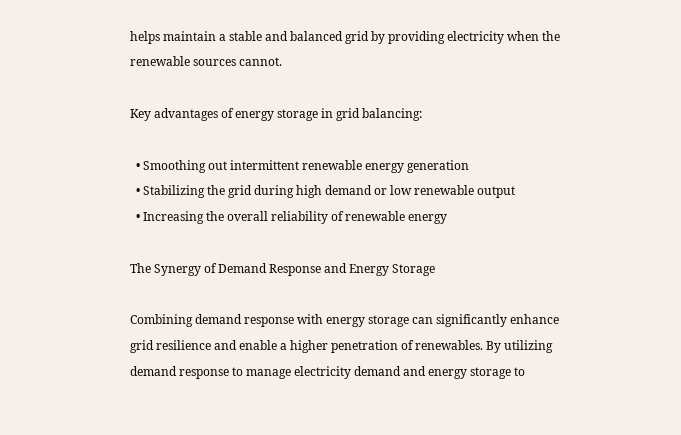helps maintain a stable and balanced grid by providing electricity when the renewable sources cannot.

Key advantages of energy storage in grid balancing:

  • Smoothing out intermittent renewable energy generation
  • Stabilizing the grid during high demand or low renewable output
  • Increasing the overall reliability of renewable energy

The Synergy of Demand Response and Energy Storage

Combining demand response with energy storage can significantly enhance grid resilience and enable a higher penetration of renewables. By utilizing demand response to manage electricity demand and energy storage to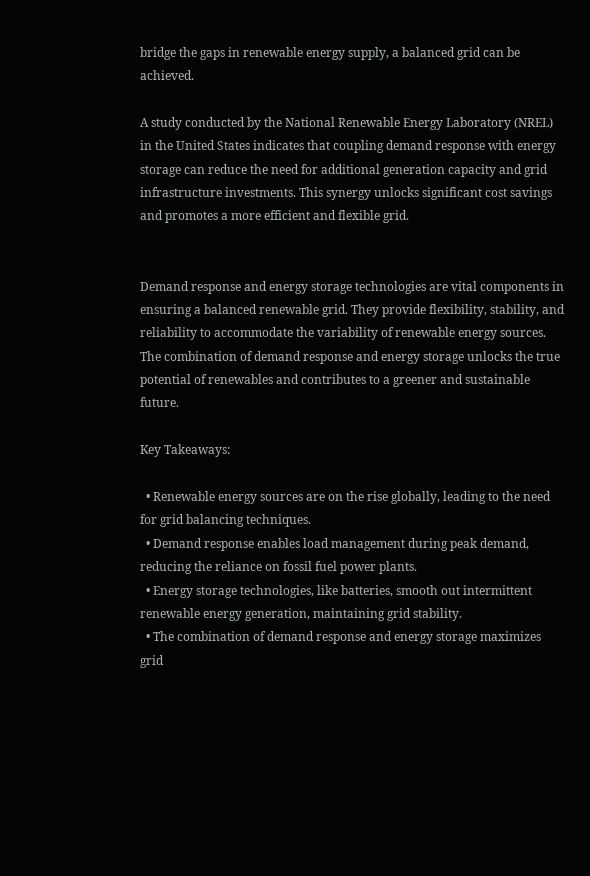bridge the gaps in renewable energy supply, a balanced grid can be achieved.

A study conducted by the National Renewable Energy Laboratory (NREL) in the United States indicates that coupling demand response with energy storage can reduce the need for additional generation capacity and grid infrastructure investments. This synergy unlocks significant cost savings and promotes a more efficient and flexible grid.


Demand response and energy storage technologies are vital components in ensuring a balanced renewable grid. They provide flexibility, stability, and reliability to accommodate the variability of renewable energy sources. The combination of demand response and energy storage unlocks the true potential of renewables and contributes to a greener and sustainable future.

Key Takeaways:

  • Renewable energy sources are on the rise globally, leading to the need for grid balancing techniques.
  • Demand response enables load management during peak demand, reducing the reliance on fossil fuel power plants.
  • Energy storage technologies, like batteries, smooth out intermittent renewable energy generation, maintaining grid stability.
  • The combination of demand response and energy storage maximizes grid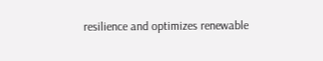resilience and optimizes renewable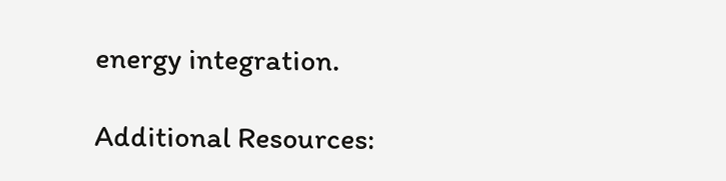energy integration.

Additional Resources: